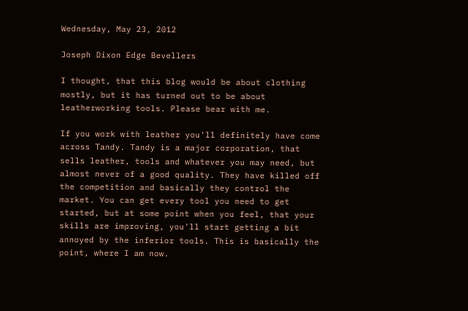Wednesday, May 23, 2012

Joseph Dixon Edge Bevellers

I thought, that this blog would be about clothing mostly, but it has turned out to be about leatherworking tools. Please bear with me.

If you work with leather you'll definitely have come across Tandy. Tandy is a major corporation, that sells leather, tools and whatever you may need, but almost never of a good quality. They have killed off the competition and basically they control the market. You can get every tool you need to get started, but at some point when you feel, that your skills are improving, you'll start getting a bit annoyed by the inferior tools. This is basically the point, where I am now.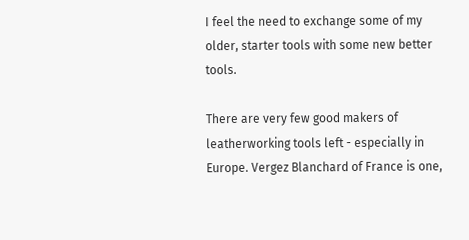I feel the need to exchange some of my older, starter tools with some new better tools.

There are very few good makers of leatherworking tools left - especially in Europe. Vergez Blanchard of France is one,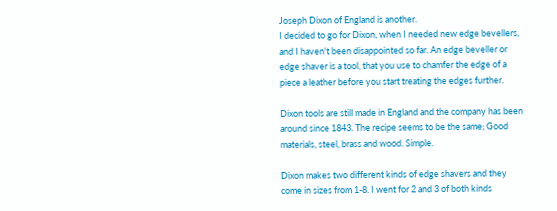Joseph Dixon of England is another.
I decided to go for Dixon, when I needed new edge bevellers, and I haven't been disappointed so far. An edge beveller or edge shaver is a tool, that you use to chamfer the edge of a piece a leather before you start treating the edges further.

Dixon tools are still made in England and the company has been around since 1843. The recipe seems to be the same; Good materials, steel, brass and wood. Simple.

Dixon makes two different kinds of edge shavers and they come in sizes from 1-8. I went for 2 and 3 of both kinds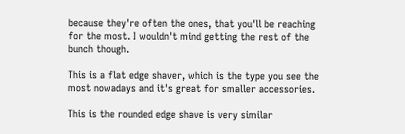because they're often the ones, that you'll be reaching for the most. I wouldn't mind getting the rest of the bunch though.

This is a flat edge shaver, which is the type you see the most nowadays and it's great for smaller accessories.

This is the rounded edge shave is very similar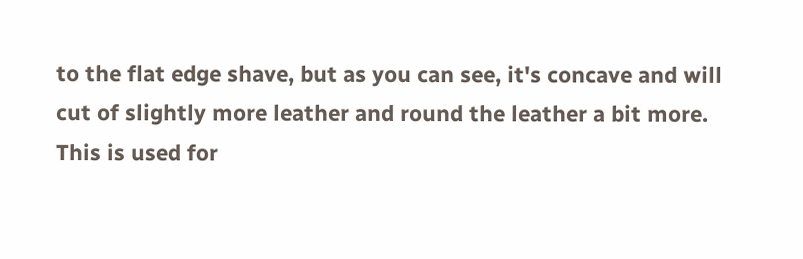to the flat edge shave, but as you can see, it's concave and will cut of slightly more leather and round the leather a bit more. This is used for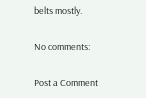belts mostly.

No comments:

Post a Comment